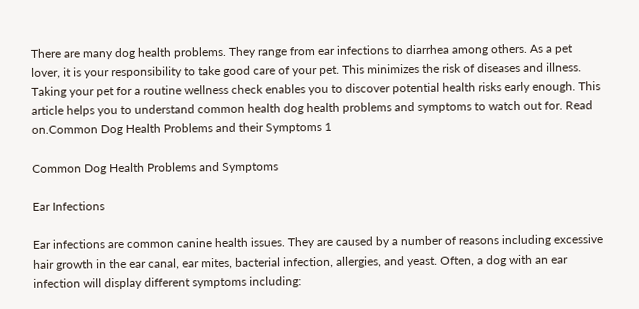There are many dog health problems. They range from ear infections to diarrhea among others. As a pet lover, it is your responsibility to take good care of your pet. This minimizes the risk of diseases and illness. Taking your pet for a routine wellness check enables you to discover potential health risks early enough. This article helps you to understand common health dog health problems and symptoms to watch out for. Read on.Common Dog Health Problems and their Symptoms 1

Common Dog Health Problems and Symptoms

Ear Infections

Ear infections are common canine health issues. They are caused by a number of reasons including excessive hair growth in the ear canal, ear mites, bacterial infection, allergies, and yeast. Often, a dog with an ear infection will display different symptoms including: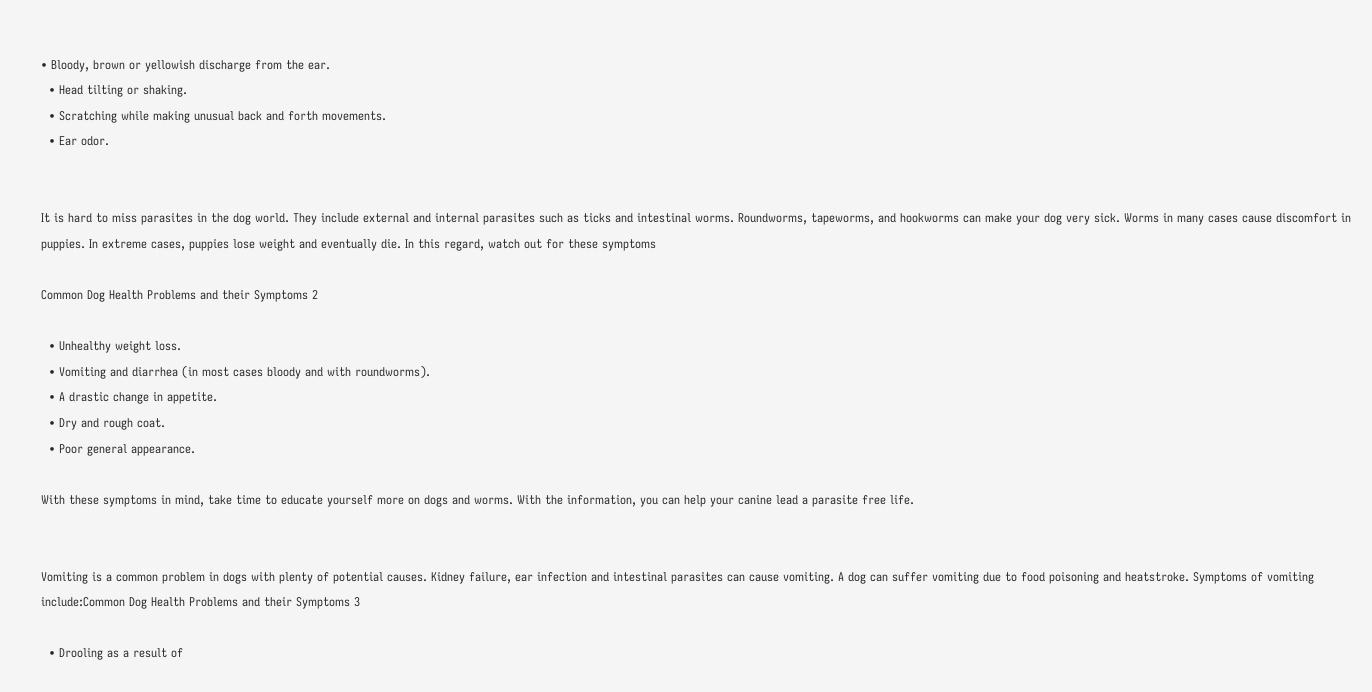• Bloody, brown or yellowish discharge from the ear.
  • Head tilting or shaking.
  • Scratching while making unusual back and forth movements.
  • Ear odor.


It is hard to miss parasites in the dog world. They include external and internal parasites such as ticks and intestinal worms. Roundworms, tapeworms, and hookworms can make your dog very sick. Worms in many cases cause discomfort in puppies. In extreme cases, puppies lose weight and eventually die. In this regard, watch out for these symptoms

Common Dog Health Problems and their Symptoms 2

  • Unhealthy weight loss.
  • Vomiting and diarrhea (in most cases bloody and with roundworms).
  • A drastic change in appetite.
  • Dry and rough coat.
  • Poor general appearance.

With these symptoms in mind, take time to educate yourself more on dogs and worms. With the information, you can help your canine lead a parasite free life.


Vomiting is a common problem in dogs with plenty of potential causes. Kidney failure, ear infection and intestinal parasites can cause vomiting. A dog can suffer vomiting due to food poisoning and heatstroke. Symptoms of vomiting include:Common Dog Health Problems and their Symptoms 3

  • Drooling as a result of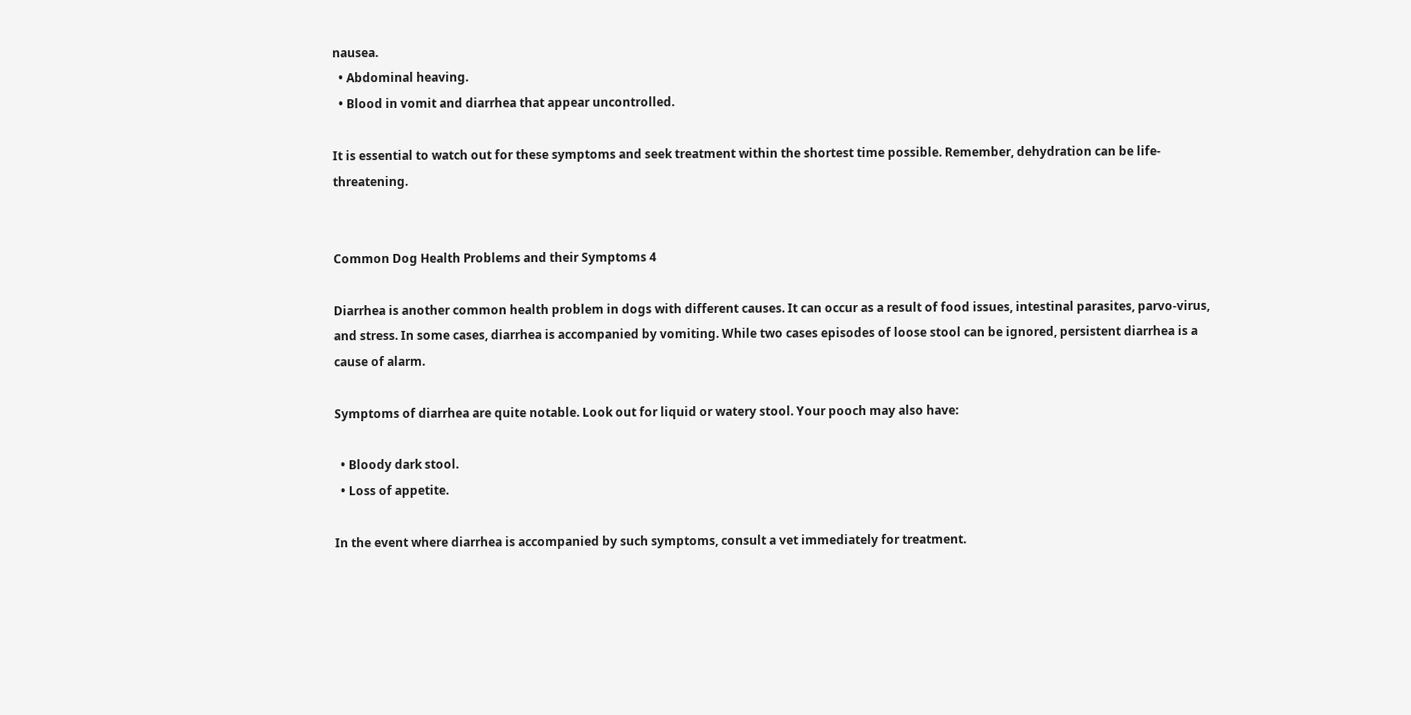nausea.
  • Abdominal heaving.
  • Blood in vomit and diarrhea that appear uncontrolled.

It is essential to watch out for these symptoms and seek treatment within the shortest time possible. Remember, dehydration can be life-threatening.


Common Dog Health Problems and their Symptoms 4

Diarrhea is another common health problem in dogs with different causes. It can occur as a result of food issues, intestinal parasites, parvo-virus, and stress. In some cases, diarrhea is accompanied by vomiting. While two cases episodes of loose stool can be ignored, persistent diarrhea is a cause of alarm.

Symptoms of diarrhea are quite notable. Look out for liquid or watery stool. Your pooch may also have:

  • Bloody dark stool.
  • Loss of appetite.

In the event where diarrhea is accompanied by such symptoms, consult a vet immediately for treatment.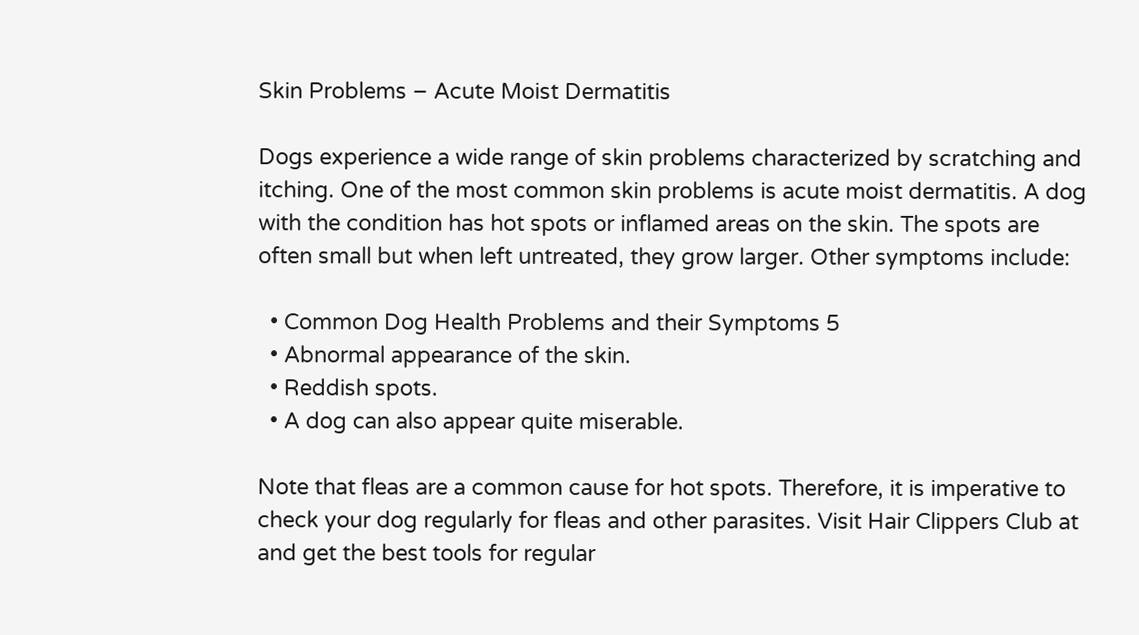Skin Problems – Acute Moist Dermatitis

Dogs experience a wide range of skin problems characterized by scratching and itching. One of the most common skin problems is acute moist dermatitis. A dog with the condition has hot spots or inflamed areas on the skin. The spots are often small but when left untreated, they grow larger. Other symptoms include:

  • Common Dog Health Problems and their Symptoms 5
  • Abnormal appearance of the skin.
  • Reddish spots.
  • A dog can also appear quite miserable.

Note that fleas are a common cause for hot spots. Therefore, it is imperative to check your dog regularly for fleas and other parasites. Visit Hair Clippers Club at and get the best tools for regular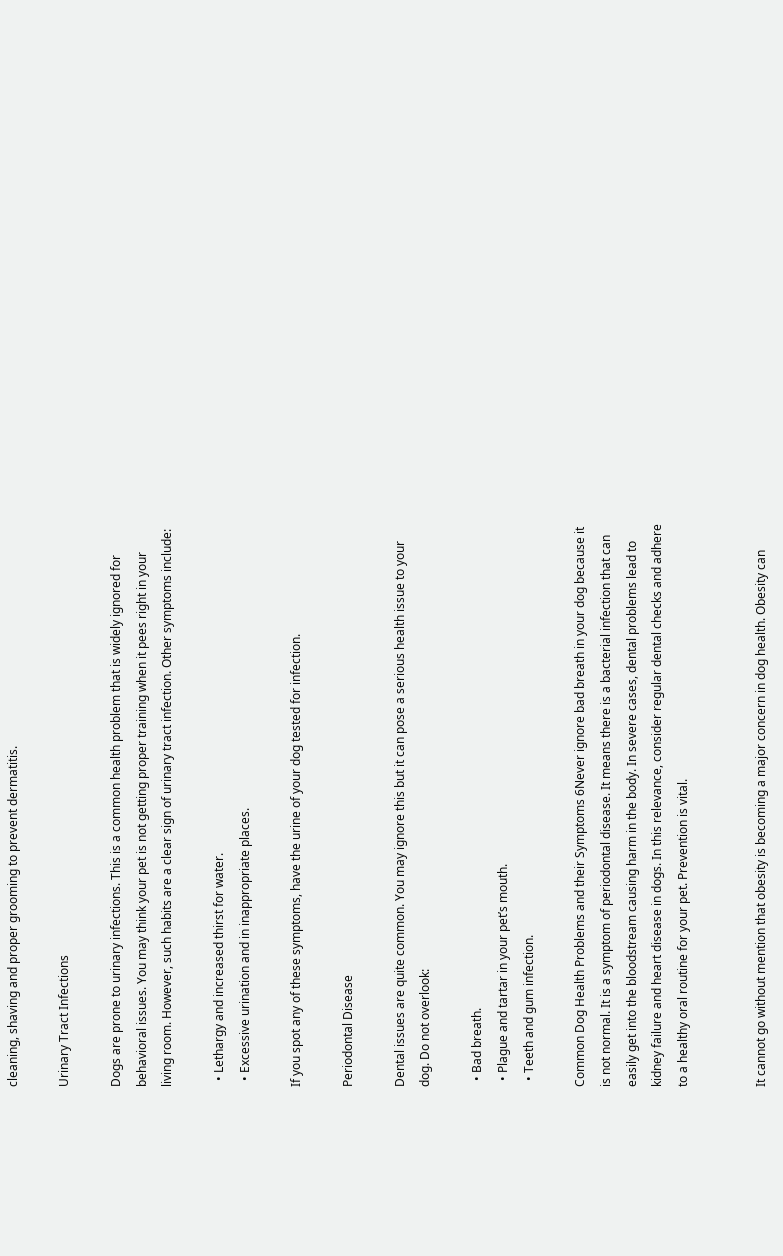cleaning, shaving and proper grooming to prevent dermatitis.

Urinary Tract Infections

Dogs are prone to urinary infections. This is a common health problem that is widely ignored for behavioral issues. You may think your pet is not getting proper training when it pees right in your living room. However, such habits are a clear sign of urinary tract infection. Other symptoms include:

  • Lethargy and increased thirst for water.
  • Excessive urination and in inappropriate places.

If you spot any of these symptoms, have the urine of your dog tested for infection.

Periodontal Disease

Dental issues are quite common. You may ignore this but it can pose a serious health issue to your dog. Do not overlook:

  • Bad breath.
  • Plague and tartar in your pet’s mouth.
  • Teeth and gum infection.

Common Dog Health Problems and their Symptoms 6Never ignore bad breath in your dog because it is not normal. It is a symptom of periodontal disease. It means there is a bacterial infection that can easily get into the bloodstream causing harm in the body. In severe cases, dental problems lead to kidney failure and heart disease in dogs. In this relevance, consider regular dental checks and adhere to a healthy oral routine for your pet. Prevention is vital.


It cannot go without mention that obesity is becoming a major concern in dog health. Obesity can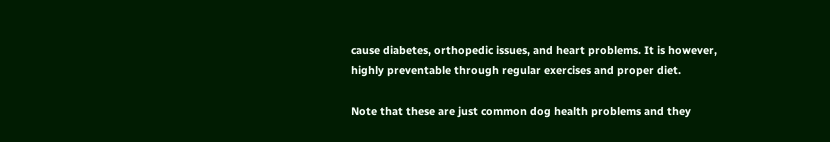cause diabetes, orthopedic issues, and heart problems. It is however, highly preventable through regular exercises and proper diet.

Note that these are just common dog health problems and they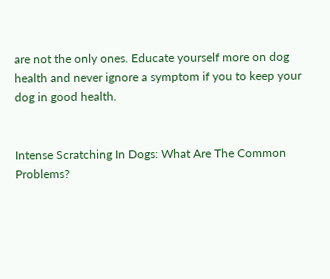are not the only ones. Educate yourself more on dog health and never ignore a symptom if you to keep your dog in good health.


Intense Scratching In Dogs: What Are The Common Problems?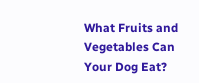What Fruits and Vegetables Can Your Dog Eat?